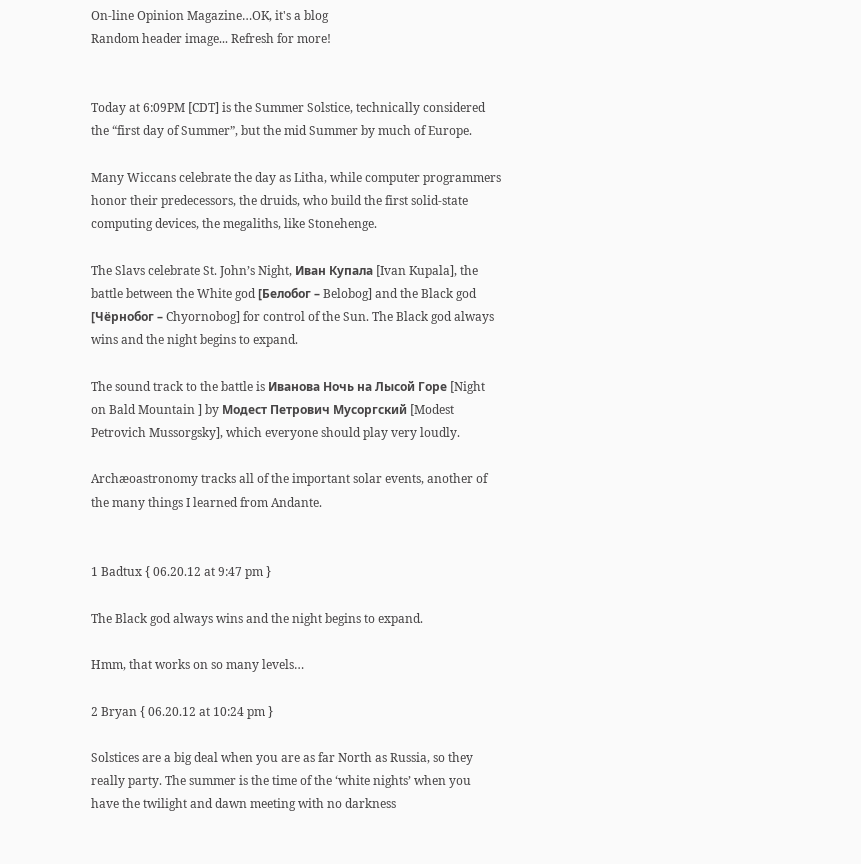On-line Opinion Magazine…OK, it's a blog
Random header image... Refresh for more!


Today at 6:09PM [CDT] is the Summer Solstice, technically considered the “first day of Summer”, but the mid Summer by much of Europe.

Many Wiccans celebrate the day as Litha, while computer programmers honor their predecessors, the druids, who build the first solid-state computing devices, the megaliths, like Stonehenge.

The Slavs celebrate St. John’s Night, Иван Купала [Ivan Kupala], the battle between the White god [Белобог – Belobog] and the Black god [Чёрнобог – Chyornobog] for control of the Sun. The Black god always wins and the night begins to expand.

The sound track to the battle is Иванова Ночь на Лысой Горе [Night on Bald Mountain ] by Модест Петрович Мусоргский [Modest Petrovich Mussorgsky], which everyone should play very loudly.

Archæoastronomy tracks all of the important solar events, another of the many things I learned from Andante.


1 Badtux { 06.20.12 at 9:47 pm }

The Black god always wins and the night begins to expand.

Hmm, that works on so many levels…

2 Bryan { 06.20.12 at 10:24 pm }

Solstices are a big deal when you are as far North as Russia, so they really party. The summer is the time of the ‘white nights’ when you have the twilight and dawn meeting with no darkness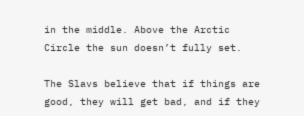in the middle. Above the Arctic Circle the sun doesn’t fully set.

The Slavs believe that if things are good, they will get bad, and if they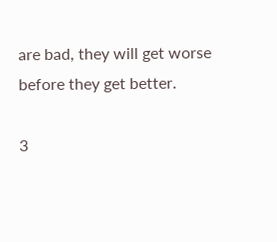are bad, they will get worse before they get better.

3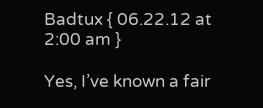Badtux { 06.22.12 at 2:00 am }

Yes, I’ve known a fair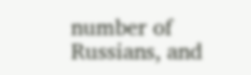number of Russians, and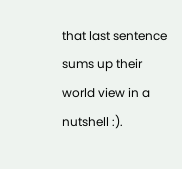that last sentence sums up their world view in a nutshell :).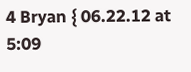4 Bryan { 06.22.12 at 5:09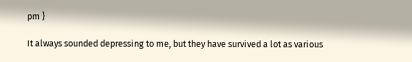pm }

It always sounded depressing to me, but they have survived a lot as various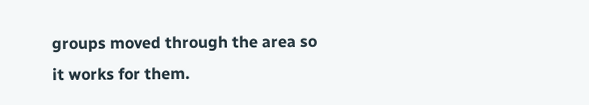groups moved through the area so it works for them.